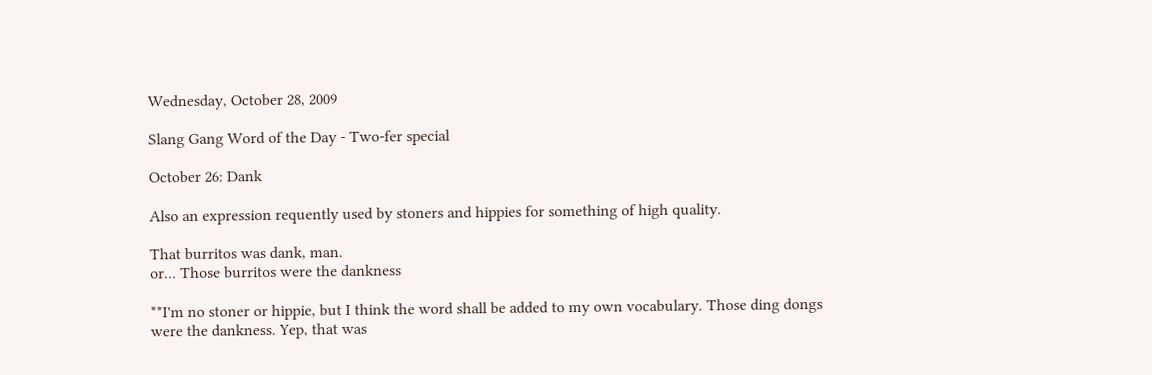Wednesday, October 28, 2009

Slang Gang Word of the Day - Two-fer special

October 26: Dank

Also an expression requently used by stoners and hippies for something of high quality.

That burritos was dank, man.
or... Those burritos were the dankness

**I'm no stoner or hippie, but I think the word shall be added to my own vocabulary. Those ding dongs were the dankness. Yep, that was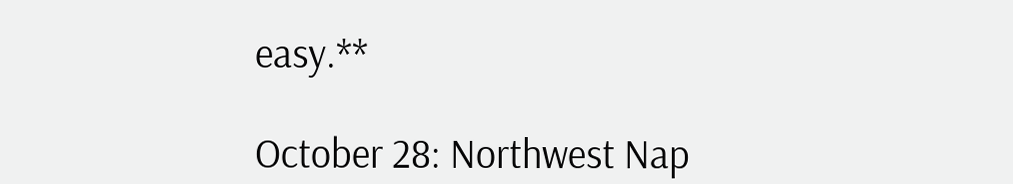easy.**

October 28: Northwest Nap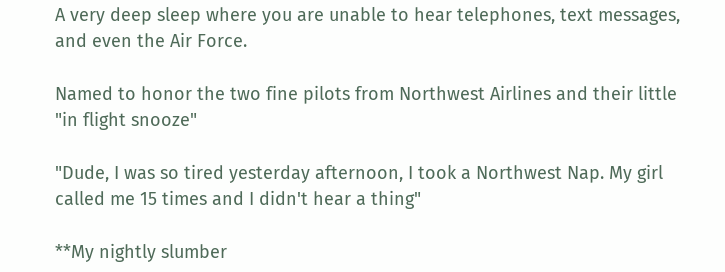A very deep sleep where you are unable to hear telephones, text messages, and even the Air Force.

Named to honor the two fine pilots from Northwest Airlines and their little "in flight snooze"

"Dude, I was so tired yesterday afternoon, I took a Northwest Nap. My girl called me 15 times and I didn't hear a thing"

**My nightly slumber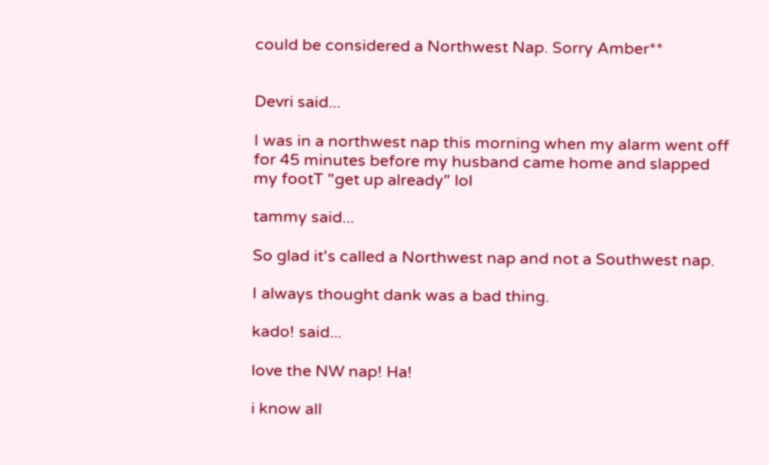could be considered a Northwest Nap. Sorry Amber**


Devri said...

I was in a northwest nap this morning when my alarm went off for 45 minutes before my husband came home and slapped my footT "get up already" lol

tammy said...

So glad it's called a Northwest nap and not a Southwest nap.

I always thought dank was a bad thing.

kado! said...

love the NW nap! Ha!

i know all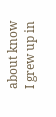about know I grew up in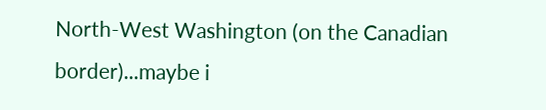North-West Washington (on the Canadian border)...maybe i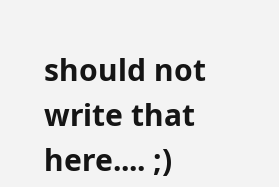should not write that here.... ;)